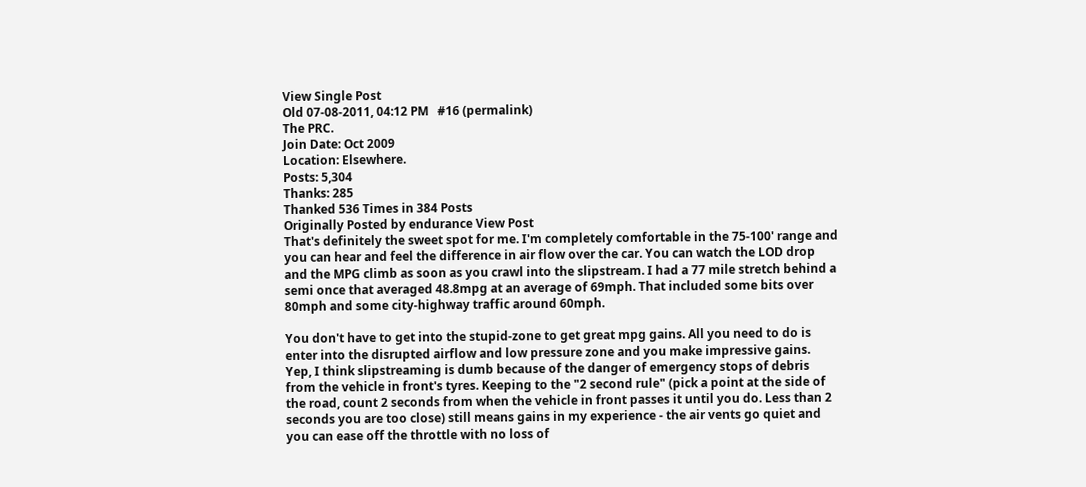View Single Post
Old 07-08-2011, 04:12 PM   #16 (permalink)
The PRC.
Join Date: Oct 2009
Location: Elsewhere.
Posts: 5,304
Thanks: 285
Thanked 536 Times in 384 Posts
Originally Posted by endurance View Post
That's definitely the sweet spot for me. I'm completely comfortable in the 75-100' range and you can hear and feel the difference in air flow over the car. You can watch the LOD drop and the MPG climb as soon as you crawl into the slipstream. I had a 77 mile stretch behind a semi once that averaged 48.8mpg at an average of 69mph. That included some bits over 80mph and some city-highway traffic around 60mph.

You don't have to get into the stupid-zone to get great mpg gains. All you need to do is enter into the disrupted airflow and low pressure zone and you make impressive gains.
Yep, I think slipstreaming is dumb because of the danger of emergency stops of debris from the vehicle in front's tyres. Keeping to the "2 second rule" (pick a point at the side of the road, count 2 seconds from when the vehicle in front passes it until you do. Less than 2 seconds you are too close) still means gains in my experience - the air vents go quiet and you can ease off the throttle with no loss of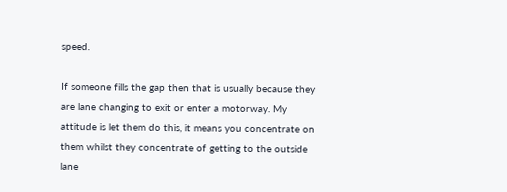speed.

If someone fills the gap then that is usually because they are lane changing to exit or enter a motorway. My attitude is let them do this, it means you concentrate on them whilst they concentrate of getting to the outside lane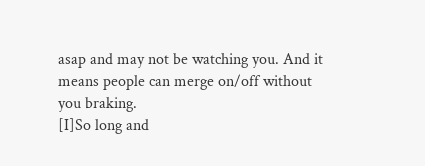asap and may not be watching you. And it means people can merge on/off without you braking.
[I]So long and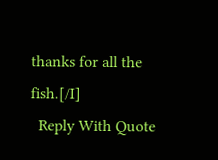thanks for all the fish.[/I]
  Reply With Quote